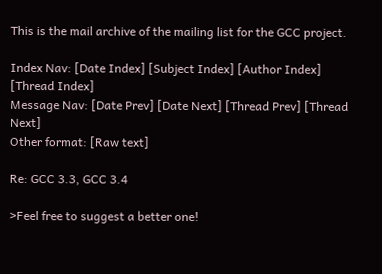This is the mail archive of the mailing list for the GCC project.

Index Nav: [Date Index] [Subject Index] [Author Index] [Thread Index]
Message Nav: [Date Prev] [Date Next] [Thread Prev] [Thread Next]
Other format: [Raw text]

Re: GCC 3.3, GCC 3.4

>Feel free to suggest a better one!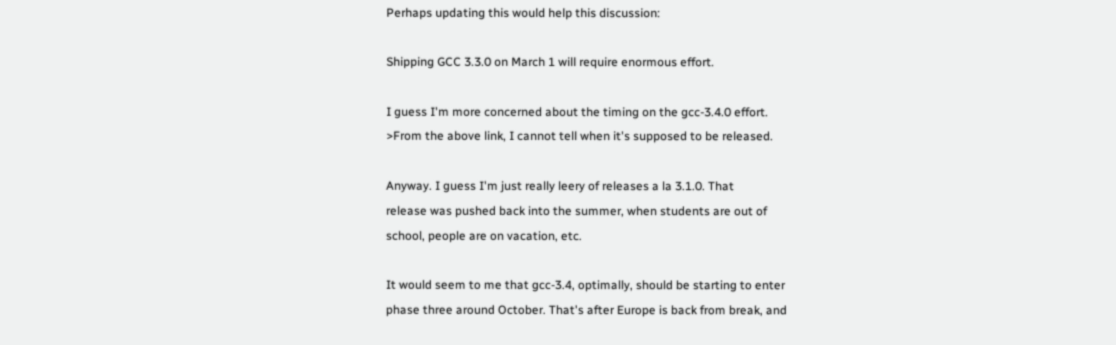Perhaps updating this would help this discussion:

Shipping GCC 3.3.0 on March 1 will require enormous effort.

I guess I'm more concerned about the timing on the gcc-3.4.0 effort.
>From the above link, I cannot tell when it's supposed to be released.

Anyway. I guess I'm just really leery of releases a la 3.1.0. That
release was pushed back into the summer, when students are out of
school, people are on vacation, etc.

It would seem to me that gcc-3.4, optimally, should be starting to enter
phase three around October. That's after Europe is back from break, and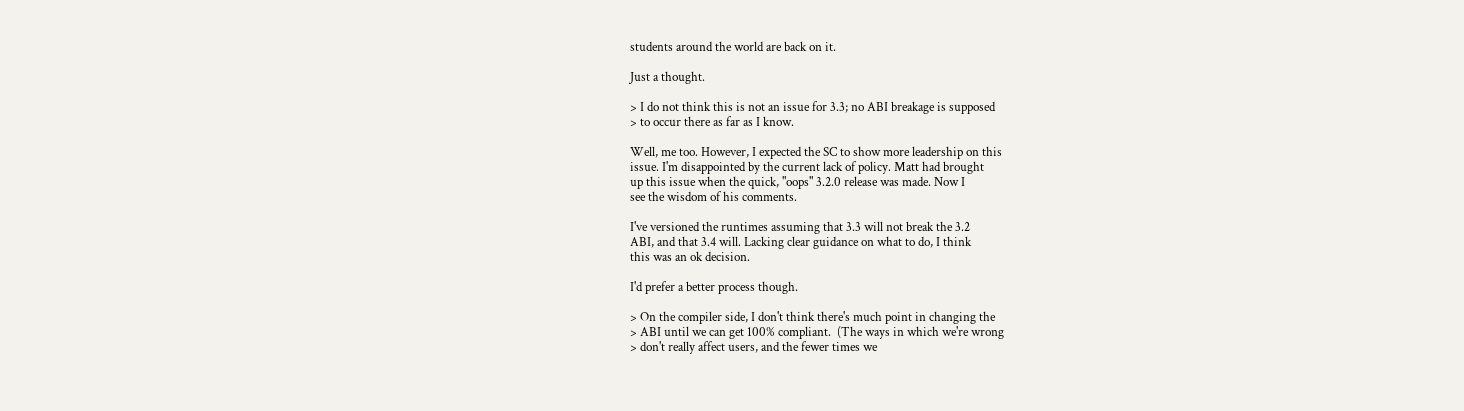students around the world are back on it.

Just a thought.

> I do not think this is not an issue for 3.3; no ABI breakage is supposed
> to occur there as far as I know.

Well, me too. However, I expected the SC to show more leadership on this
issue. I'm disappointed by the current lack of policy. Matt had brought
up this issue when the quick, "oops" 3.2.0 release was made. Now I
see the wisdom of his comments.

I've versioned the runtimes assuming that 3.3 will not break the 3.2
ABI, and that 3.4 will. Lacking clear guidance on what to do, I think
this was an ok decision.

I'd prefer a better process though.

> On the compiler side, I don't think there's much point in changing the
> ABI until we can get 100% compliant.  (The ways in which we're wrong
> don't really affect users, and the fewer times we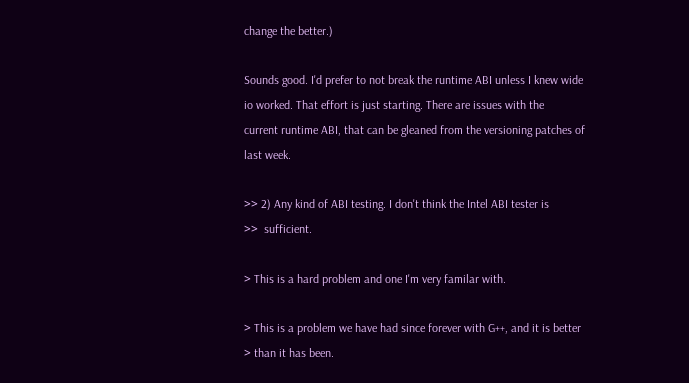change the better.)

Sounds good. I'd prefer to not break the runtime ABI unless I knew wide
io worked. That effort is just starting. There are issues with the
current runtime ABI, that can be gleaned from the versioning patches of
last week.

>> 2) Any kind of ABI testing. I don't think the Intel ABI tester is
>>  sufficient.

> This is a hard problem and one I'm very familar with.

> This is a problem we have had since forever with G++, and it is better
> than it has been.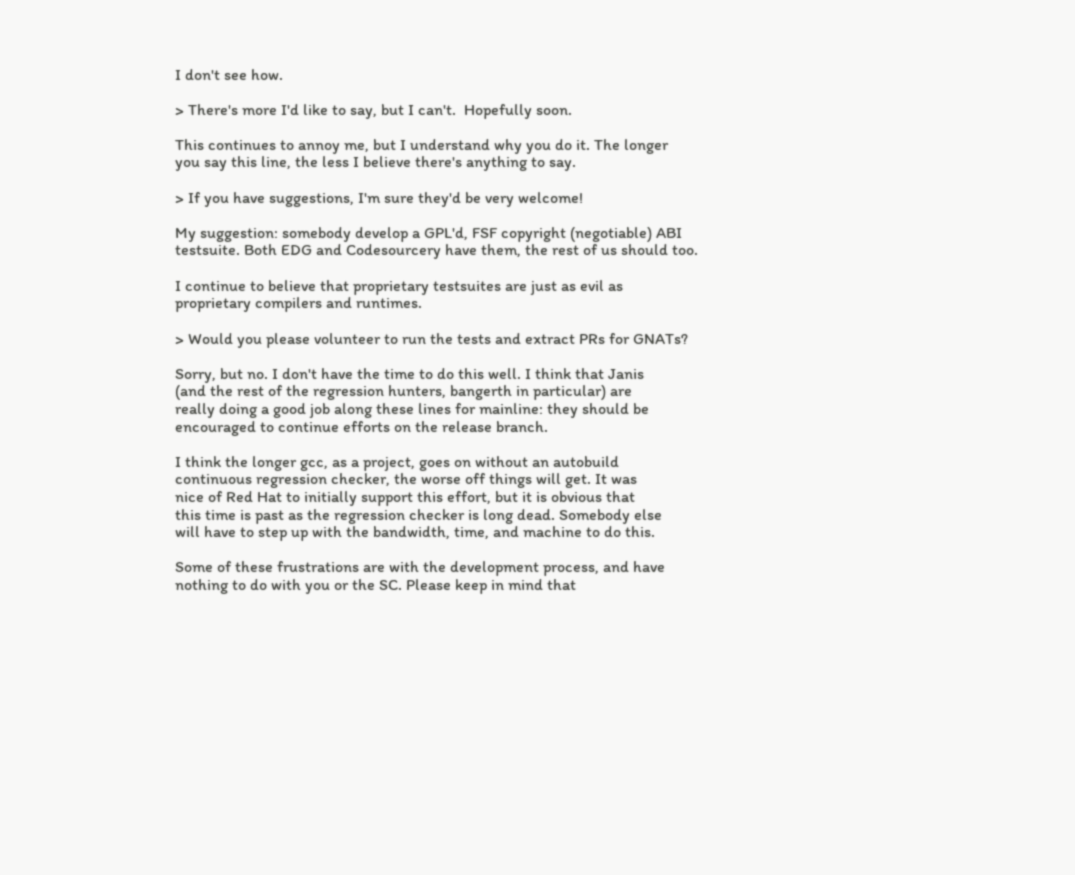I don't see how.

> There's more I'd like to say, but I can't.  Hopefully soon.

This continues to annoy me, but I understand why you do it. The longer
you say this line, the less I believe there's anything to say.

> If you have suggestions, I'm sure they'd be very welcome!

My suggestion: somebody develop a GPL'd, FSF copyright (negotiable) ABI
testsuite. Both EDG and Codesourcery have them, the rest of us should too.

I continue to believe that proprietary testsuites are just as evil as
proprietary compilers and runtimes.

> Would you please volunteer to run the tests and extract PRs for GNATs?

Sorry, but no. I don't have the time to do this well. I think that Janis
(and the rest of the regression hunters, bangerth in particular) are
really doing a good job along these lines for mainline: they should be
encouraged to continue efforts on the release branch.

I think the longer gcc, as a project, goes on without an autobuild
continuous regression checker, the worse off things will get. It was
nice of Red Hat to initially support this effort, but it is obvious that
this time is past as the regression checker is long dead. Somebody else
will have to step up with the bandwidth, time, and machine to do this.

Some of these frustrations are with the development process, and have
nothing to do with you or the SC. Please keep in mind that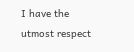I have the
utmost respect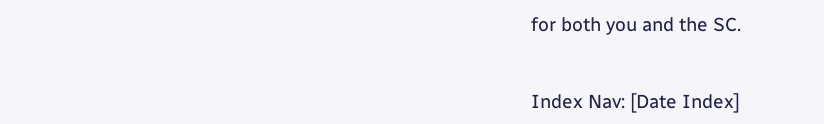for both you and the SC.


Index Nav: [Date Index]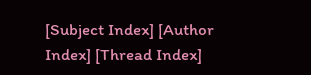[Subject Index] [Author Index] [Thread Index]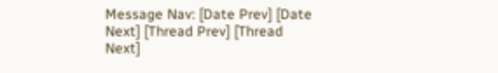Message Nav: [Date Prev] [Date Next] [Thread Prev] [Thread Next]